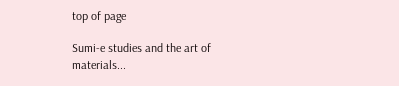top of page

Sumi-e studies and the art of materials...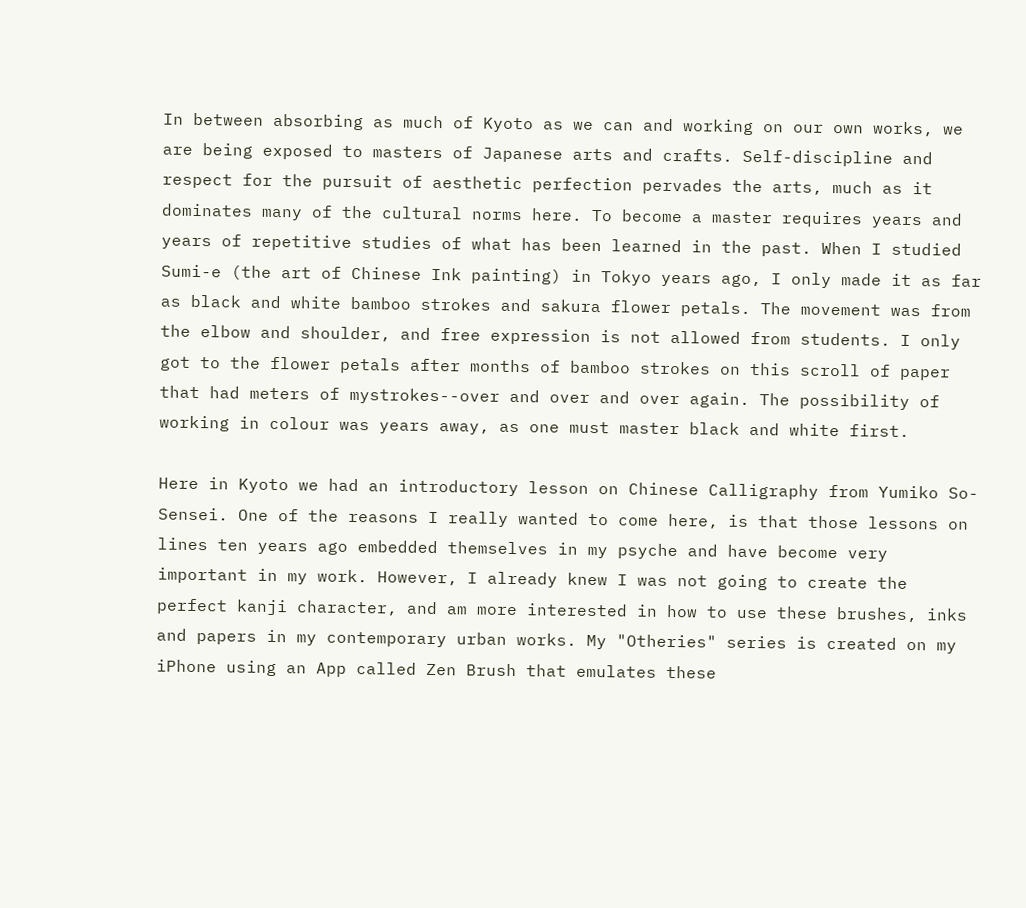In between absorbing as much of Kyoto as we can and working on our own works, we are being exposed to masters of Japanese arts and crafts. Self-discipline and respect for the pursuit of aesthetic perfection pervades the arts, much as it dominates many of the cultural norms here. To become a master requires years and years of repetitive studies of what has been learned in the past. When I studied Sumi-e (the art of Chinese Ink painting) in Tokyo years ago, I only made it as far as black and white bamboo strokes and sakura flower petals. The movement was from the elbow and shoulder, and free expression is not allowed from students. I only got to the flower petals after months of bamboo strokes on this scroll of paper that had meters of mystrokes--over and over and over again. The possibility of working in colour was years away, as one must master black and white first.

Here in Kyoto we had an introductory lesson on Chinese Calligraphy from Yumiko So-Sensei. One of the reasons I really wanted to come here, is that those lessons on lines ten years ago embedded themselves in my psyche and have become very important in my work. However, I already knew I was not going to create the perfect kanji character, and am more interested in how to use these brushes, inks and papers in my contemporary urban works. My "Otheries" series is created on my iPhone using an App called Zen Brush that emulates these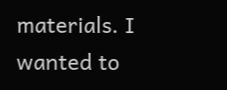materials. I wanted to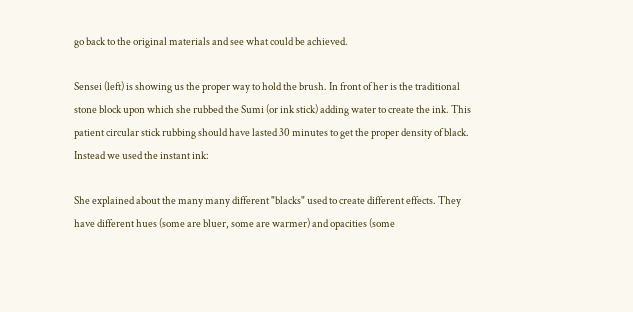go back to the original materials and see what could be achieved.

Sensei (left) is showing us the proper way to hold the brush. In front of her is the traditional stone block upon which she rubbed the Sumi (or ink stick) adding water to create the ink. This patient circular stick rubbing should have lasted 30 minutes to get the proper density of black. Instead we used the instant ink:

She explained about the many many different "blacks" used to create different effects. They have different hues (some are bluer, some are warmer) and opacities (some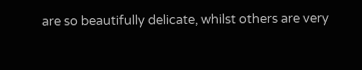are so beautifully delicate, whilst others are very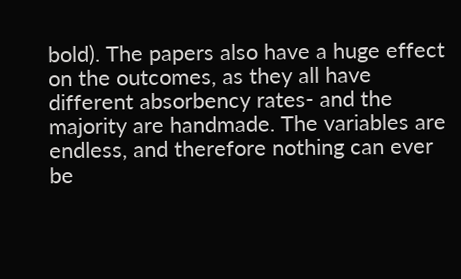bold). The papers also have a huge effect on the outcomes, as they all have different absorbency rates- and the majority are handmade. The variables are endless, and therefore nothing can ever be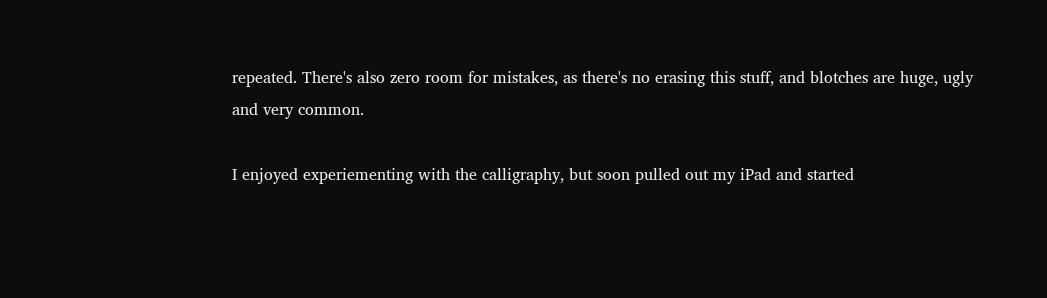repeated. There's also zero room for mistakes, as there's no erasing this stuff, and blotches are huge, ugly and very common.

I enjoyed experiementing with the calligraphy, but soon pulled out my iPad and started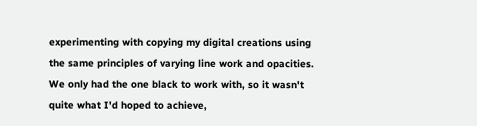experimenting with copying my digital creations using the same principles of varying line work and opacities. We only had the one black to work with, so it wasn't quite what I'd hoped to achieve,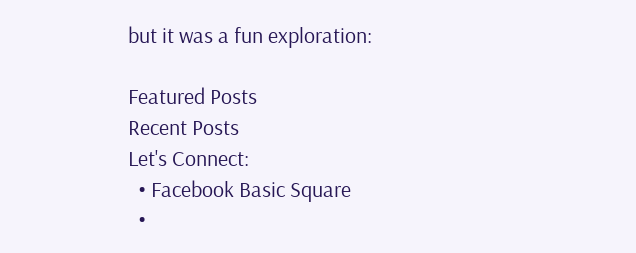but it was a fun exploration:

Featured Posts
Recent Posts
Let's Connect:
  • Facebook Basic Square
  •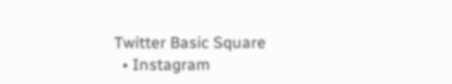Twitter Basic Square
  • Instagram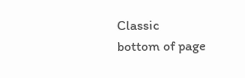Classic
bottom of page